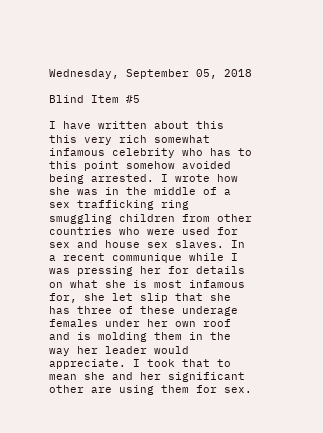Wednesday, September 05, 2018

Blind Item #5

I have written about this this very rich somewhat infamous celebrity who has to this point somehow avoided being arrested. I wrote how she was in the middle of a sex trafficking ring smuggling children from other countries who were used for sex and house sex slaves. In a recent communique while I was pressing her for details on what she is most infamous for, she let slip that she has three of these underage females under her own roof and is molding them in the way her leader would appreciate. I took that to mean she and her significant other are using them for sex.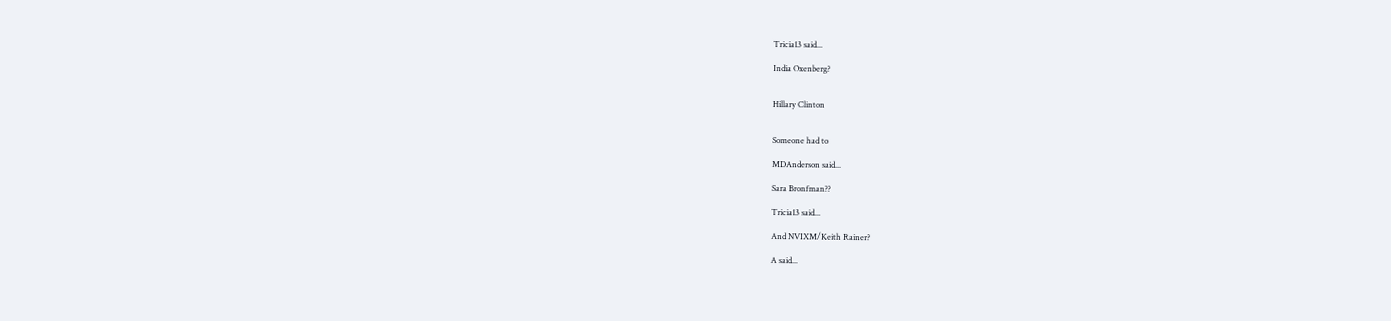Tricia13 said...

India Oxenberg?


Hillary Clinton


Someone had to

MDAnderson said...

Sara Bronfman??

Tricia13 said...

And NVIXM/Keith Rainer?

A said...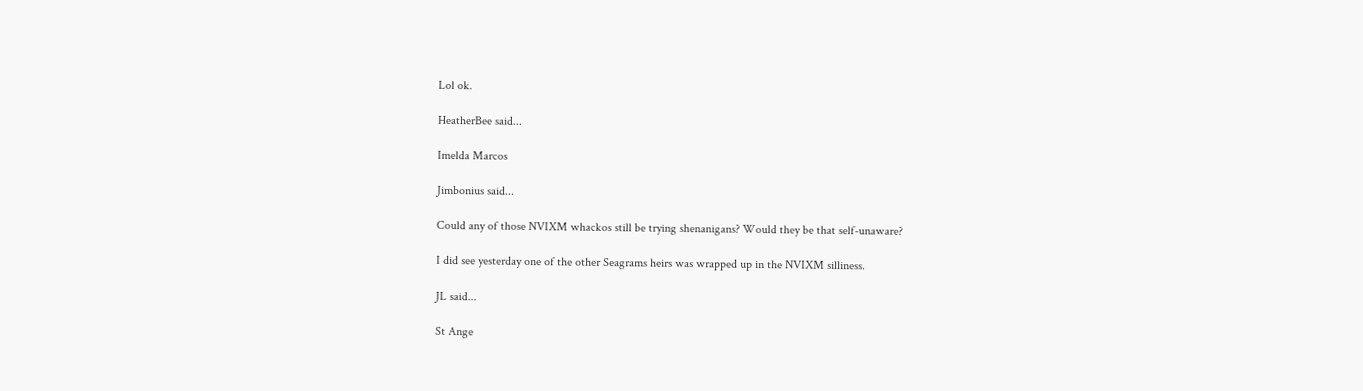Lol ok.

HeatherBee said...

Imelda Marcos

Jimbonius said...

Could any of those NVIXM whackos still be trying shenanigans? Would they be that self-unaware?

I did see yesterday one of the other Seagrams heirs was wrapped up in the NVIXM silliness.

JL said...

St Ange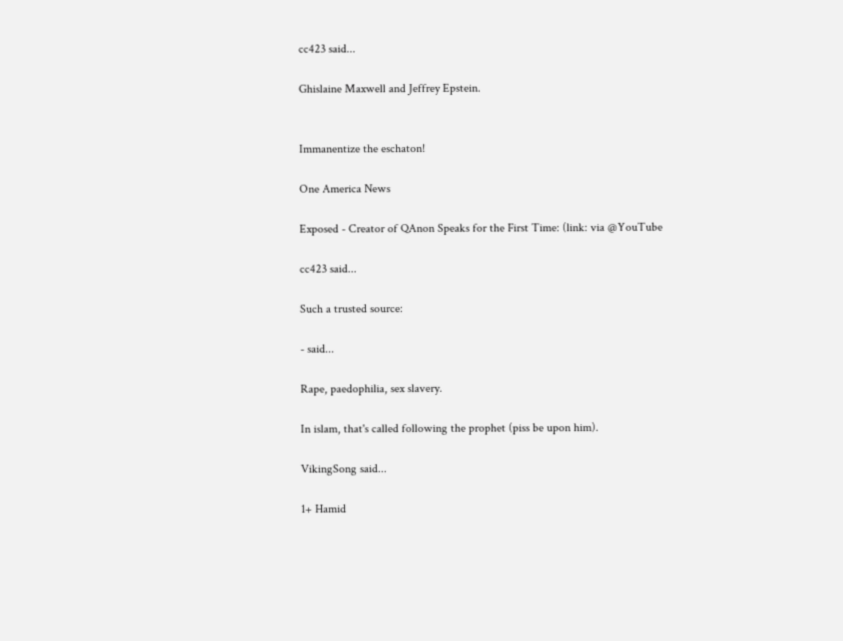cc423 said...

Ghislaine Maxwell and Jeffrey Epstein.


Immanentize the eschaton!

One America News

Exposed - Creator of QAnon Speaks for the First Time: (link: via @YouTube

cc423 said...

Such a trusted source:

- said...

Rape, paedophilia, sex slavery.

In islam, that's called following the prophet (piss be upon him).

VikingSong said...

1+ Hamid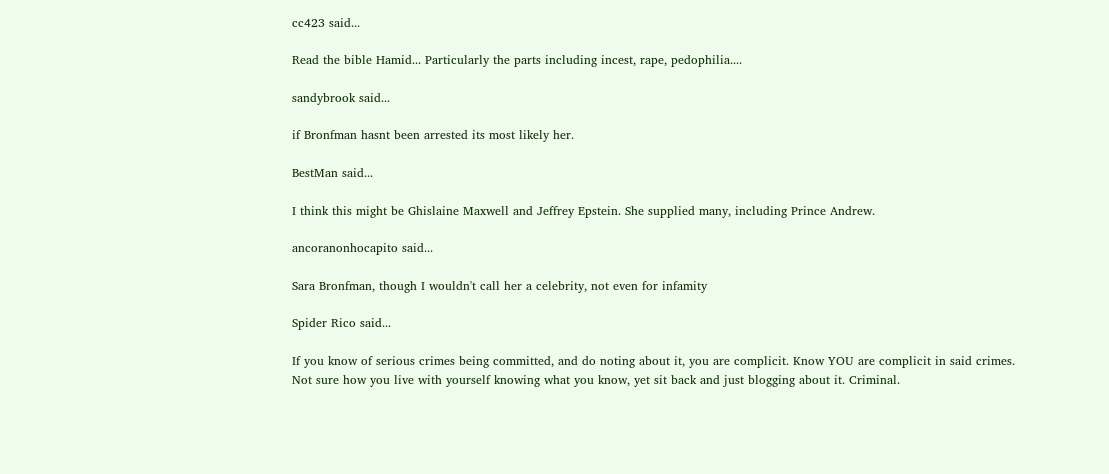cc423 said...

Read the bible Hamid... Particularly the parts including incest, rape, pedophilia....

sandybrook said...

if Bronfman hasnt been arrested its most likely her.

BestMan said...

I think this might be Ghislaine Maxwell and Jeffrey Epstein. She supplied many, including Prince Andrew.

ancoranonhocapito said...

Sara Bronfman, though I wouldn't call her a celebrity, not even for infamity

Spider Rico said...

If you know of serious crimes being committed, and do noting about it, you are complicit. Know YOU are complicit in said crimes. Not sure how you live with yourself knowing what you know, yet sit back and just blogging about it. Criminal.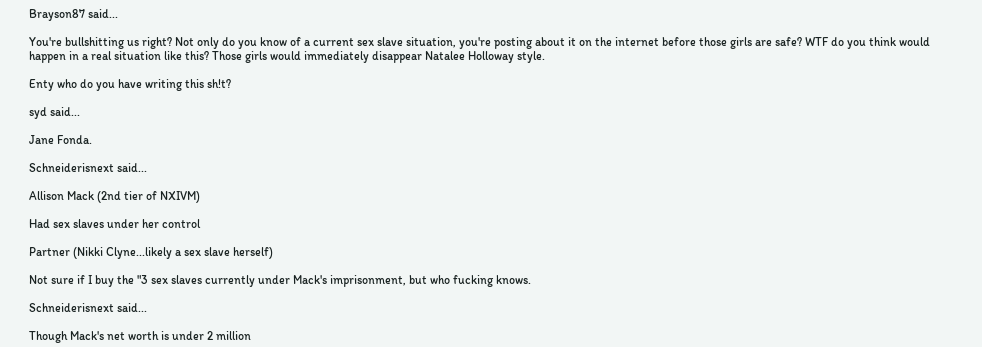Brayson87 said...

You're bullshitting us right? Not only do you know of a current sex slave situation, you're posting about it on the internet before those girls are safe? WTF do you think would happen in a real situation like this? Those girls would immediately disappear Natalee Holloway style.

Enty who do you have writing this sh!t?

syd said...

Jane Fonda.

Schneiderisnext said...

Allison Mack (2nd tier of NXIVM)

Had sex slaves under her control

Partner (Nikki Clyne...likely a sex slave herself)

Not sure if I buy the "3 sex slaves currently under Mack's imprisonment, but who fucking knows.

Schneiderisnext said...

Though Mack's net worth is under 2 million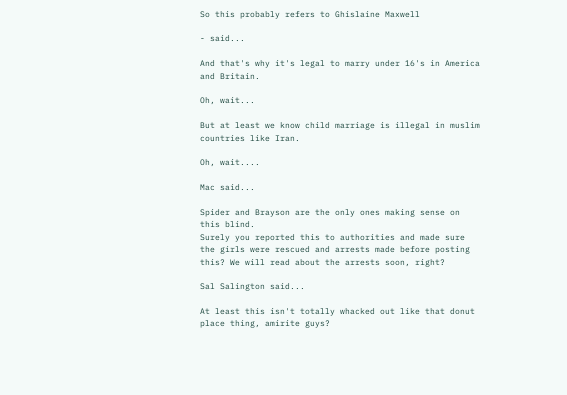So this probably refers to Ghislaine Maxwell

- said...

And that's why it's legal to marry under 16's in America and Britain.

Oh, wait...

But at least we know child marriage is illegal in muslim countries like Iran.

Oh, wait....

Mac said...

Spider and Brayson are the only ones making sense on this blind.
Surely you reported this to authorities and made sure the girls were rescued and arrests made before posting this? We will read about the arrests soon, right?

Sal Salington said...

At least this isn't totally whacked out like that donut place thing, amirite guys?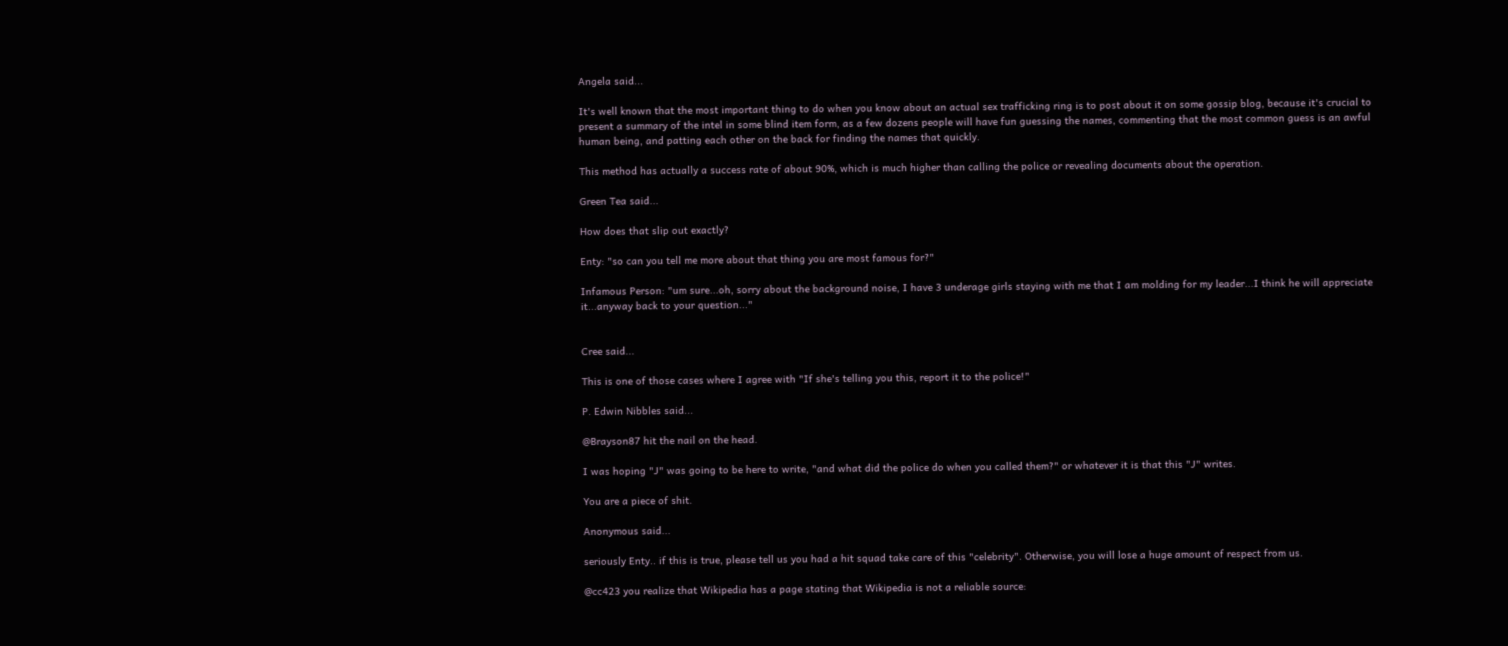Angela said...

It's well known that the most important thing to do when you know about an actual sex trafficking ring is to post about it on some gossip blog, because it's crucial to present a summary of the intel in some blind item form, as a few dozens people will have fun guessing the names, commenting that the most common guess is an awful human being, and patting each other on the back for finding the names that quickly.

This method has actually a success rate of about 90%, which is much higher than calling the police or revealing documents about the operation.

Green Tea said...

How does that slip out exactly?

Enty: "so can you tell me more about that thing you are most famous for?"

Infamous Person: "um sure...oh, sorry about the background noise, I have 3 underage girls staying with me that I am molding for my leader...I think he will appreciate it...anyway back to your question..."


Cree said...

This is one of those cases where I agree with "If she's telling you this, report it to the police!"

P. Edwin Nibbles said...

@Brayson87 hit the nail on the head.

I was hoping "J" was going to be here to write, "and what did the police do when you called them?" or whatever it is that this "J" writes.

You are a piece of shit.

Anonymous said...

seriously Enty.. if this is true, please tell us you had a hit squad take care of this "celebrity". Otherwise, you will lose a huge amount of respect from us.

@cc423 you realize that Wikipedia has a page stating that Wikipedia is not a reliable source: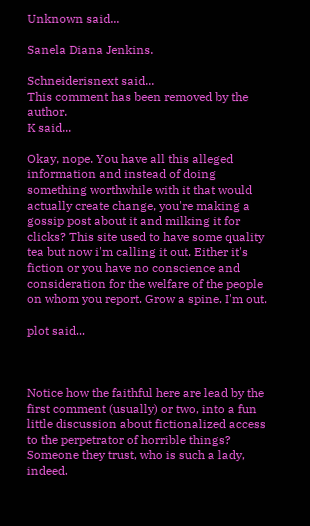Unknown said...

Sanela Diana Jenkins.

Schneiderisnext said...
This comment has been removed by the author.
K said...

Okay, nope. You have all this alleged information and instead of doing something worthwhile with it that would actually create change, you're making a gossip post about it and milking it for clicks? This site used to have some quality tea but now i'm calling it out. Either it's fiction or you have no conscience and consideration for the welfare of the people on whom you report. Grow a spine. I'm out.

plot said...



Notice how the faithful here are lead by the first comment (usually) or two, into a fun little discussion about fictionalized access to the perpetrator of horrible things? Someone they trust, who is such a lady, indeed.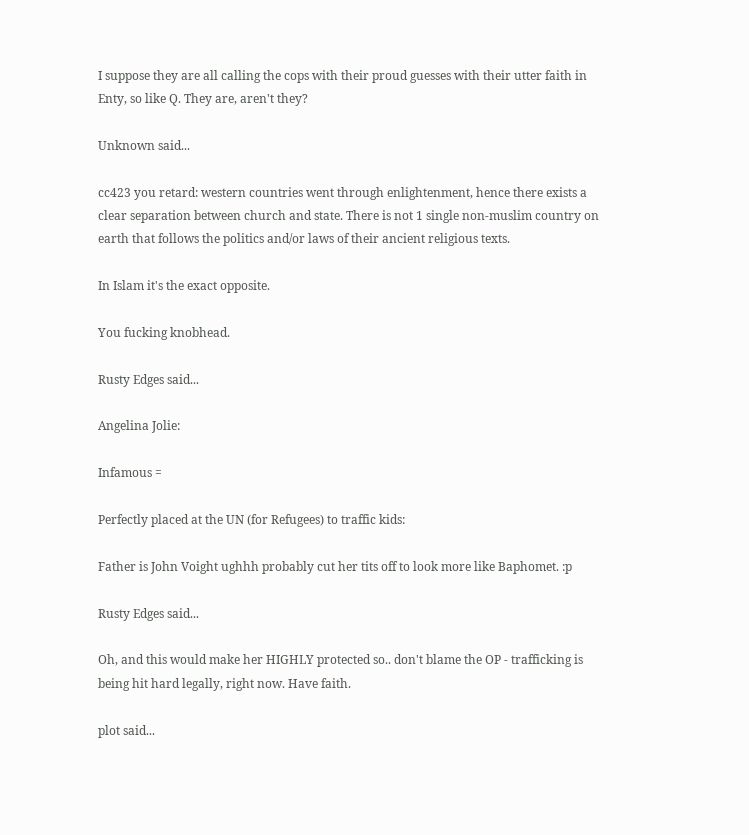I suppose they are all calling the cops with their proud guesses with their utter faith in Enty, so like Q. They are, aren't they?

Unknown said...

cc423 you retard: western countries went through enlightenment, hence there exists a clear separation between church and state. There is not 1 single non-muslim country on earth that follows the politics and/or laws of their ancient religious texts.

In Islam it's the exact opposite.

You fucking knobhead.

Rusty Edges said...

Angelina Jolie:

Infamous =

Perfectly placed at the UN (for Refugees) to traffic kids:

Father is John Voight ughhh probably cut her tits off to look more like Baphomet. :p

Rusty Edges said...

Oh, and this would make her HIGHLY protected so.. don't blame the OP - trafficking is being hit hard legally, right now. Have faith.

plot said...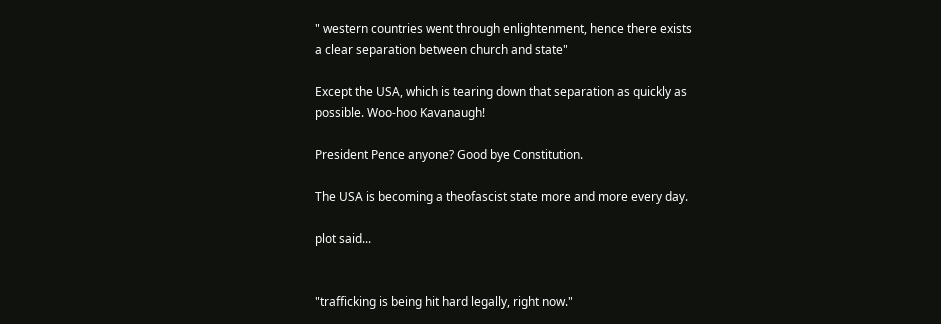" western countries went through enlightenment, hence there exists a clear separation between church and state"

Except the USA, which is tearing down that separation as quickly as possible. Woo-hoo Kavanaugh!

President Pence anyone? Good bye Constitution.

The USA is becoming a theofascist state more and more every day.

plot said...


"trafficking is being hit hard legally, right now."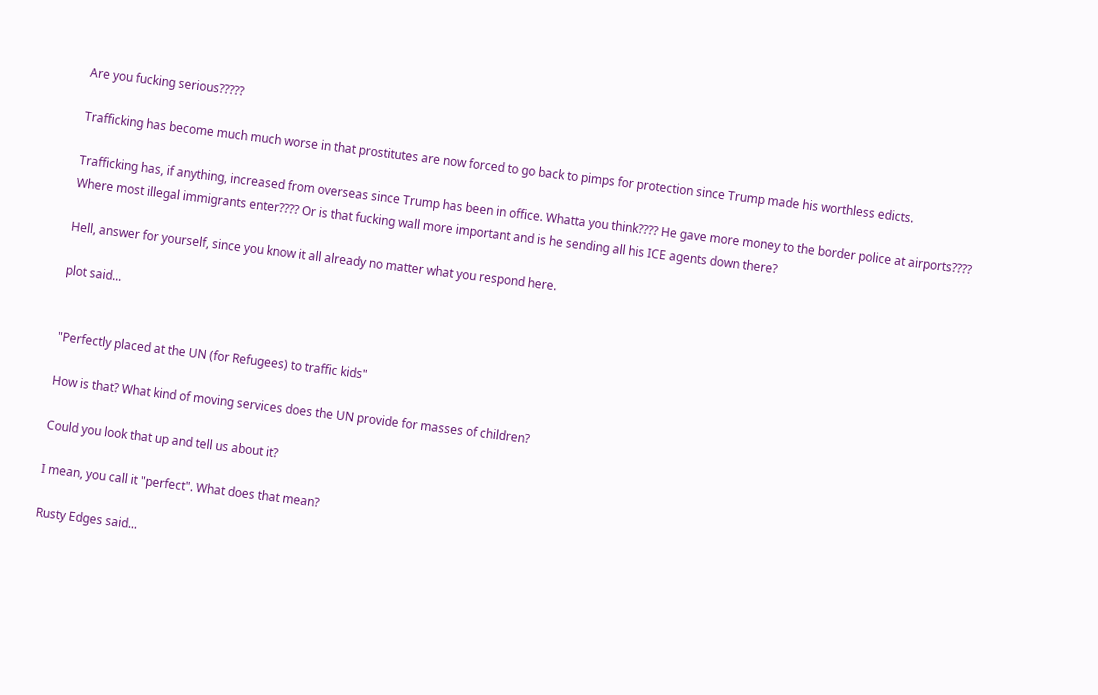Are you fucking serious?????

Trafficking has become much much worse in that prostitutes are now forced to go back to pimps for protection since Trump made his worthless edicts.

Trafficking has, if anything, increased from overseas since Trump has been in office. Whatta you think???? He gave more money to the border police at airports???? Where most illegal immigrants enter???? Or is that fucking wall more important and is he sending all his ICE agents down there?

Hell, answer for yourself, since you know it all already no matter what you respond here.

plot said...


"Perfectly placed at the UN (for Refugees) to traffic kids"

How is that? What kind of moving services does the UN provide for masses of children?

Could you look that up and tell us about it?

I mean, you call it "perfect". What does that mean?

Rusty Edges said...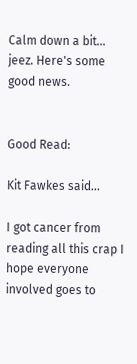Calm down a bit... jeez. Here's some good news.


Good Read:

Kit Fawkes said...

I got cancer from reading all this crap I hope everyone involved goes to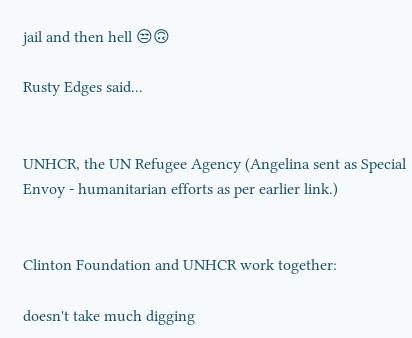jail and then hell 😒🙃

Rusty Edges said...


UNHCR, the UN Refugee Agency (Angelina sent as Special Envoy - humanitarian efforts as per earlier link.)


Clinton Foundation and UNHCR work together:

doesn't take much digging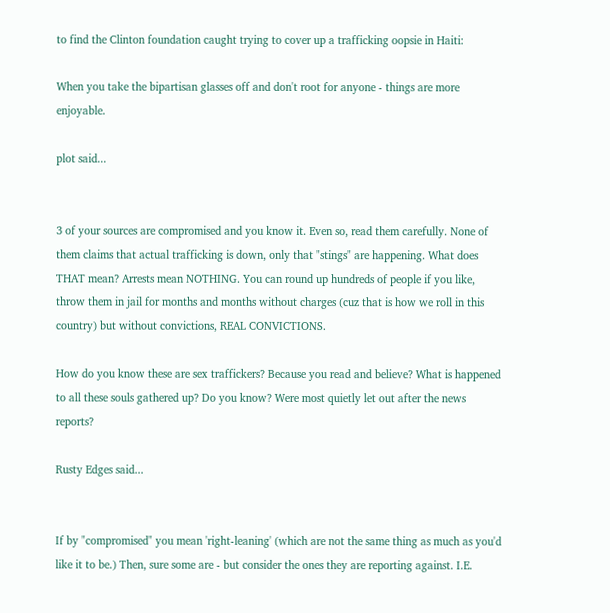to find the Clinton foundation caught trying to cover up a trafficking oopsie in Haiti:

When you take the bipartisan glasses off and don't root for anyone - things are more enjoyable.

plot said...


3 of your sources are compromised and you know it. Even so, read them carefully. None of them claims that actual trafficking is down, only that "stings" are happening. What does THAT mean? Arrests mean NOTHING. You can round up hundreds of people if you like, throw them in jail for months and months without charges (cuz that is how we roll in this country) but without convictions, REAL CONVICTIONS.

How do you know these are sex traffickers? Because you read and believe? What is happened to all these souls gathered up? Do you know? Were most quietly let out after the news reports?

Rusty Edges said...


If by "compromised" you mean 'right-leaning' (which are not the same thing as much as you'd like it to be.) Then, sure some are - but consider the ones they are reporting against. I.E.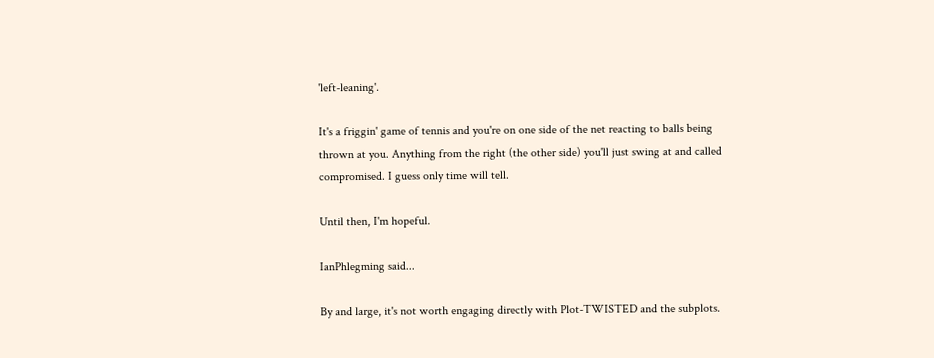'left-leaning'.

It's a friggin' game of tennis and you're on one side of the net reacting to balls being thrown at you. Anything from the right (the other side) you'll just swing at and called compromised. I guess only time will tell.

Until then, I'm hopeful.

IanPhlegming said...

By and large, it's not worth engaging directly with Plot-TWISTED and the subplots.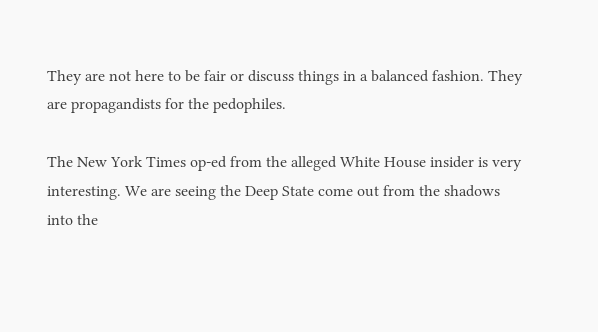They are not here to be fair or discuss things in a balanced fashion. They are propagandists for the pedophiles.

The New York Times op-ed from the alleged White House insider is very interesting. We are seeing the Deep State come out from the shadows into the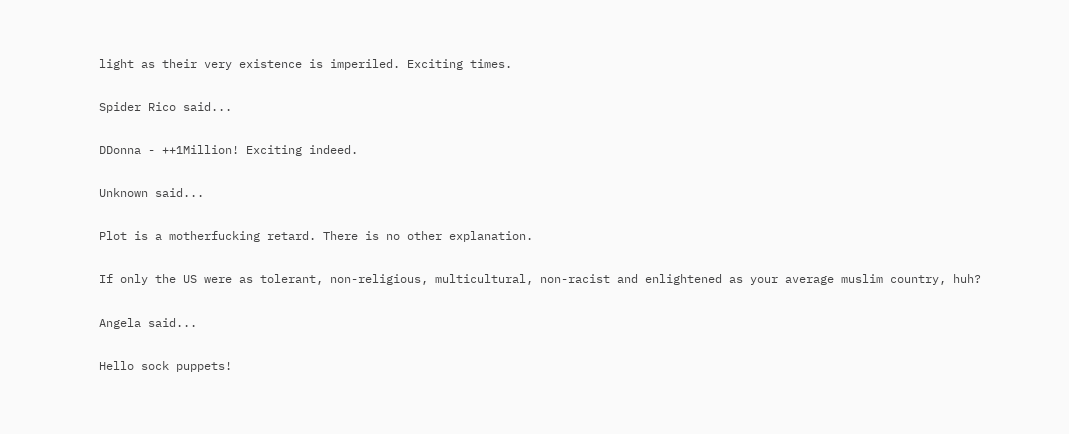light as their very existence is imperiled. Exciting times.

Spider Rico said...

DDonna - ++1Million! Exciting indeed.

Unknown said...

Plot is a motherfucking retard. There is no other explanation.

If only the US were as tolerant, non-religious, multicultural, non-racist and enlightened as your average muslim country, huh?

Angela said...

Hello sock puppets!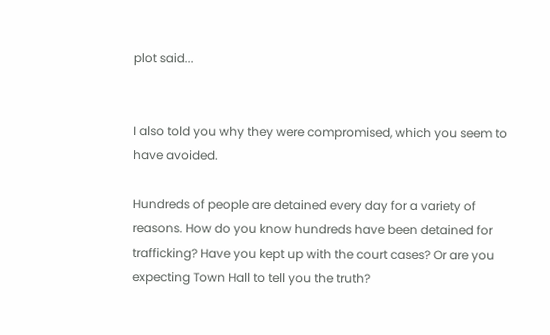plot said...


I also told you why they were compromised, which you seem to have avoided.

Hundreds of people are detained every day for a variety of reasons. How do you know hundreds have been detained for trafficking? Have you kept up with the court cases? Or are you expecting Town Hall to tell you the truth?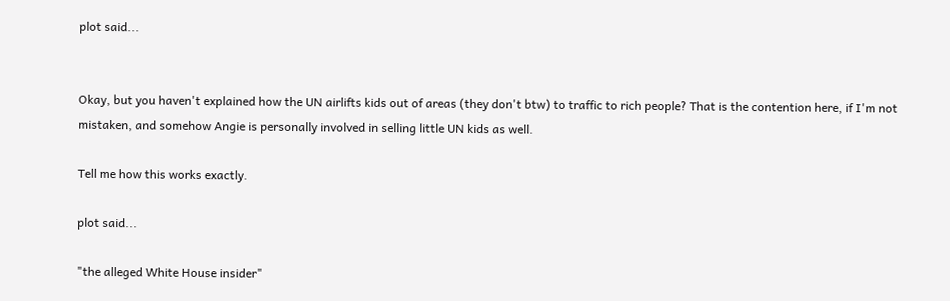plot said...


Okay, but you haven't explained how the UN airlifts kids out of areas (they don't btw) to traffic to rich people? That is the contention here, if I'm not mistaken, and somehow Angie is personally involved in selling little UN kids as well.

Tell me how this works exactly.

plot said...

"the alleged White House insider"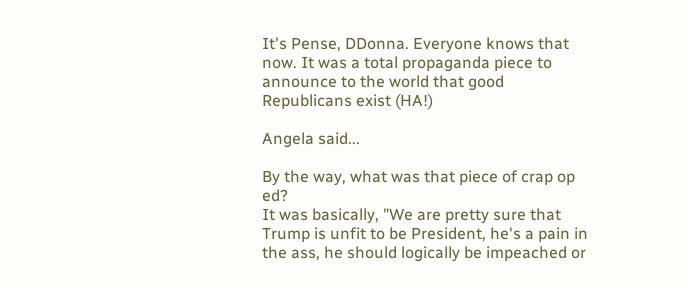It's Pense, DDonna. Everyone knows that now. It was a total propaganda piece to announce to the world that good Republicans exist (HA!)

Angela said...

By the way, what was that piece of crap op ed?
It was basically, "We are pretty sure that Trump is unfit to be President, he's a pain in the ass, he should logically be impeached or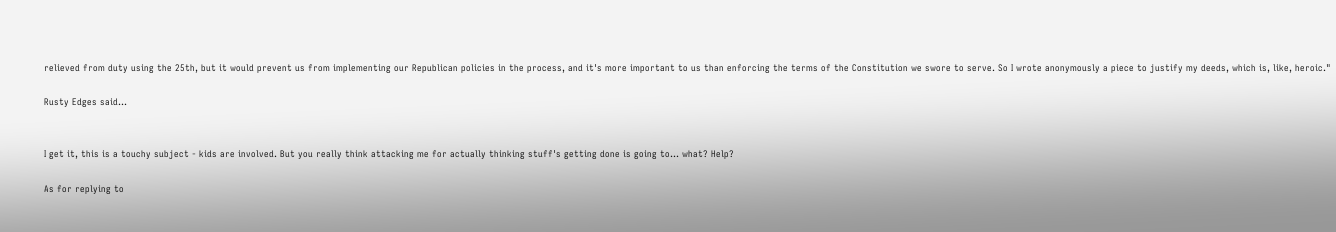relieved from duty using the 25th, but it would prevent us from implementing our Republican policies in the process, and it's more important to us than enforcing the terms of the Constitution we swore to serve. So I wrote anonymously a piece to justify my deeds, which is, like, heroic."

Rusty Edges said...


I get it, this is a touchy subject - kids are involved. But you really think attacking me for actually thinking stuff's getting done is going to... what? Help?

As for replying to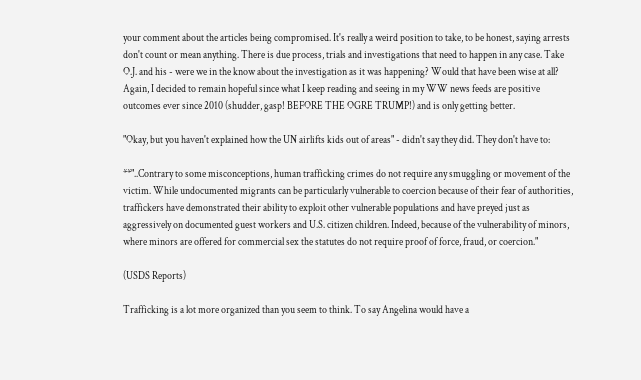your comment about the articles being compromised. It's really a weird position to take, to be honest, saying arrests don't count or mean anything. There is due process, trials and investigations that need to happen in any case. Take O.J. and his - were we in the know about the investigation as it was happening? Would that have been wise at all? Again, I decided to remain hopeful since what I keep reading and seeing in my WW news feeds are positive outcomes ever since 2010 (shudder, gasp! BEFORE THE OGRE TRUMP!) and is only getting better.

"Okay, but you haven't explained how the UN airlifts kids out of areas" - didn't say they did. They don't have to:

**"..Contrary to some misconceptions, human trafficking crimes do not require any smuggling or movement of the victim. While undocumented migrants can be particularly vulnerable to coercion because of their fear of authorities, traffickers have demonstrated their ability to exploit other vulnerable populations and have preyed just as aggressively on documented guest workers and U.S. citizen children. Indeed, because of the vulnerability of minors, where minors are offered for commercial sex the statutes do not require proof of force, fraud, or coercion."

(USDS Reports)

Trafficking is a lot more organized than you seem to think. To say Angelina would have a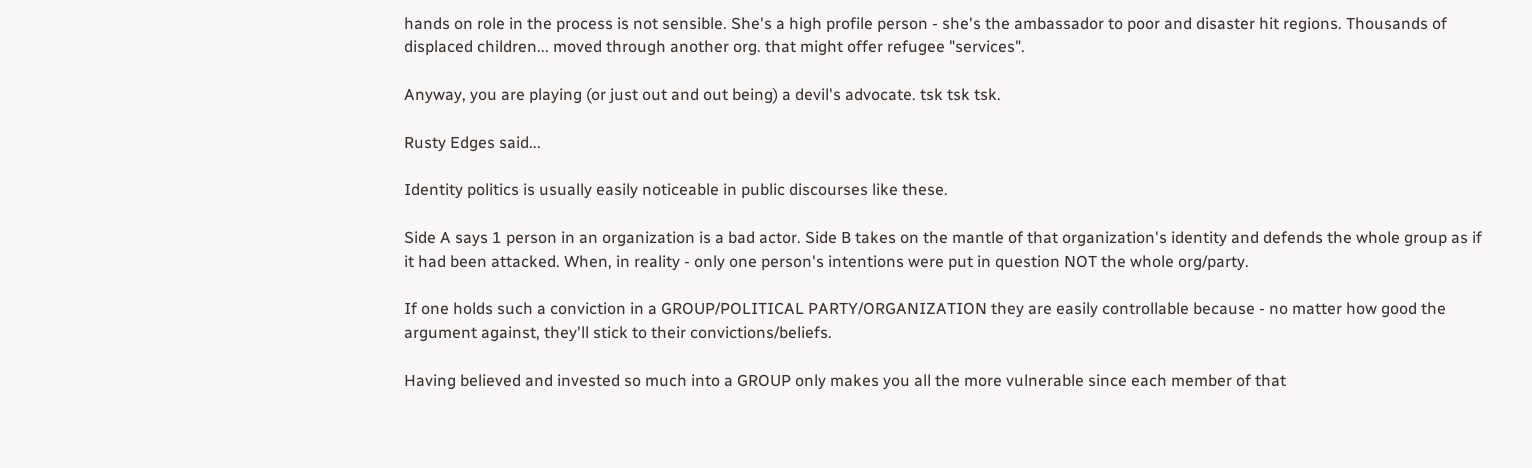hands on role in the process is not sensible. She's a high profile person - she's the ambassador to poor and disaster hit regions. Thousands of displaced children... moved through another org. that might offer refugee "services".

Anyway, you are playing (or just out and out being) a devil's advocate. tsk tsk tsk.

Rusty Edges said...

Identity politics is usually easily noticeable in public discourses like these.

Side A says 1 person in an organization is a bad actor. Side B takes on the mantle of that organization's identity and defends the whole group as if it had been attacked. When, in reality - only one person's intentions were put in question NOT the whole org/party.

If one holds such a conviction in a GROUP/POLITICAL PARTY/ORGANIZATION they are easily controllable because - no matter how good the argument against, they'll stick to their convictions/beliefs.

Having believed and invested so much into a GROUP only makes you all the more vulnerable since each member of that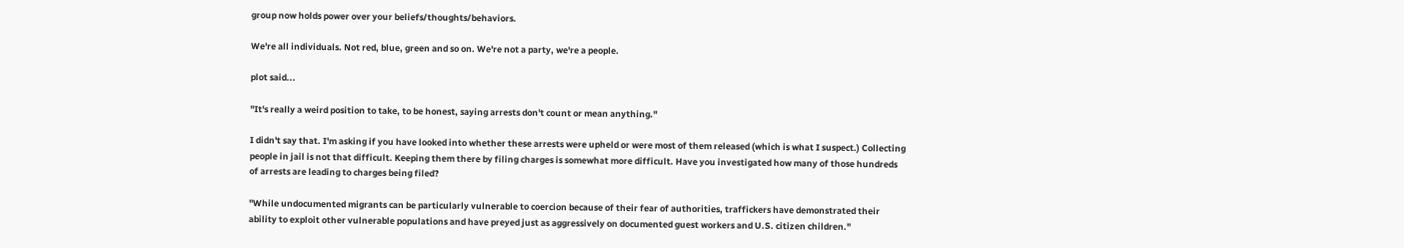group now holds power over your beliefs/thoughts/behaviors.

We're all individuals. Not red, blue, green and so on. We're not a party, we're a people.

plot said...

"It's really a weird position to take, to be honest, saying arrests don't count or mean anything."

I didn't say that. I'm asking if you have looked into whether these arrests were upheld or were most of them released (which is what I suspect.) Collecting people in jail is not that difficult. Keeping them there by filing charges is somewhat more difficult. Have you investigated how many of those hundreds of arrests are leading to charges being filed?

"While undocumented migrants can be particularly vulnerable to coercion because of their fear of authorities, traffickers have demonstrated their ability to exploit other vulnerable populations and have preyed just as aggressively on documented guest workers and U.S. citizen children."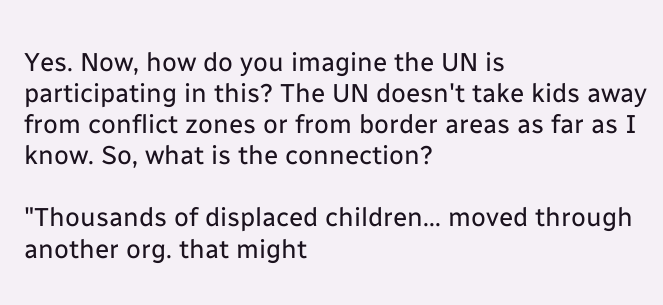Yes. Now, how do you imagine the UN is participating in this? The UN doesn't take kids away from conflict zones or from border areas as far as I know. So, what is the connection?

"Thousands of displaced children... moved through another org. that might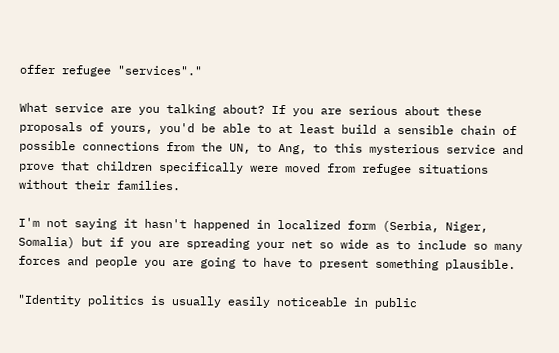offer refugee "services"."

What service are you talking about? If you are serious about these proposals of yours, you'd be able to at least build a sensible chain of possible connections from the UN, to Ang, to this mysterious service and prove that children specifically were moved from refugee situations without their families.

I'm not saying it hasn't happened in localized form (Serbia, Niger, Somalia) but if you are spreading your net so wide as to include so many forces and people you are going to have to present something plausible.

"Identity politics is usually easily noticeable in public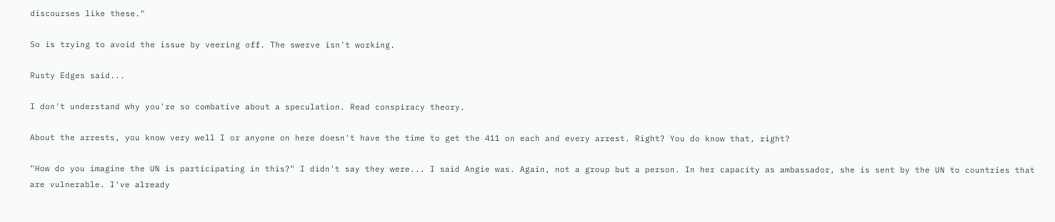discourses like these."

So is trying to avoid the issue by veering off. The swerve isn't working.

Rusty Edges said...

I don't understand why you're so combative about a speculation. Read conspiracy theory.

About the arrests, you know very well I or anyone on here doesn't have the time to get the 411 on each and every arrest. Right? You do know that, right?

"How do you imagine the UN is participating in this?" I didn't say they were... I said Angie was. Again, not a group but a person. In her capacity as ambassador, she is sent by the UN to countries that are vulnerable. I've already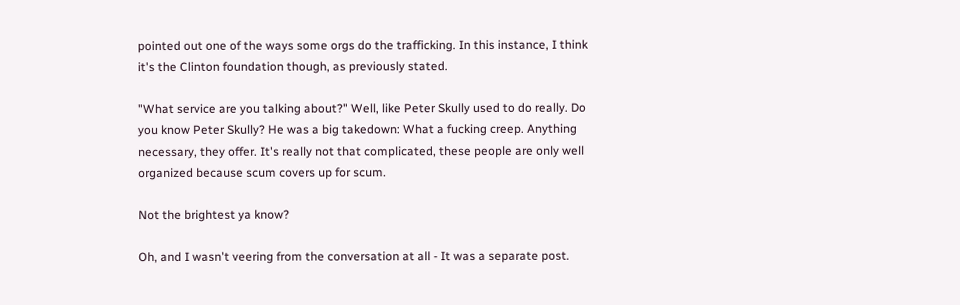pointed out one of the ways some orgs do the trafficking. In this instance, I think it's the Clinton foundation though, as previously stated.

"What service are you talking about?" Well, like Peter Skully used to do really. Do you know Peter Skully? He was a big takedown: What a fucking creep. Anything necessary, they offer. It's really not that complicated, these people are only well organized because scum covers up for scum.

Not the brightest ya know?

Oh, and I wasn't veering from the conversation at all - It was a separate post.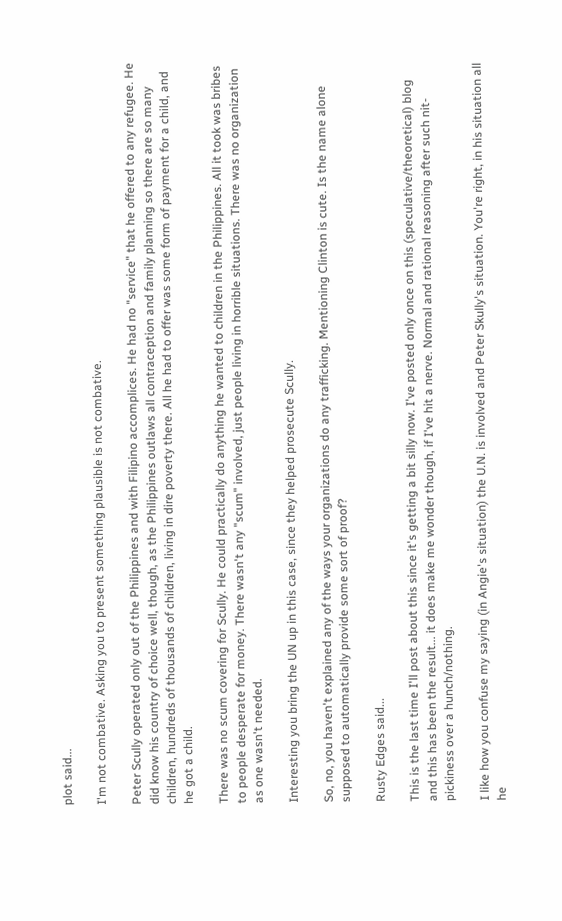plot said...

I'm not combative. Asking you to present something plausible is not combative.

Peter Scully operated only out of the Philippines and with Filipino accomplices. He had no "service" that he offered to any refugee. He did know his country of choice well, though, as the Philippines outlaws all contraception and family planning so there are so many children, hundreds of thousands of children, living in dire poverty there. All he had to offer was some form of payment for a child, and he got a child.

There was no scum covering for Scully. He could practically do anything he wanted to children in the Philippines. All it took was bribes to people desperate for money. There wasn't any "scum" involved, just people living in horrible situations. There was no organization as one wasn't needed.

Interesting you bring the UN up in this case, since they helped prosecute Scully.

So, no, you haven't explained any of the ways your organizations do any trafficking. Mentioning Clinton is cute. Is the name alone supposed to automatically provide some sort of proof?

Rusty Edges said...

This is the last time I'll post about this since it's getting a bit silly now. I've posted only once on this (speculative/theoretical) blog and this has been the result... it does make me wonder though, if I've hit a nerve. Normal and rational reasoning after such nit-pickiness over a hunch/nothing.

I like how you confuse my saying (in Angie's situation) the U.N. is involved and Peter Skully's situation. You're right, in his situation all he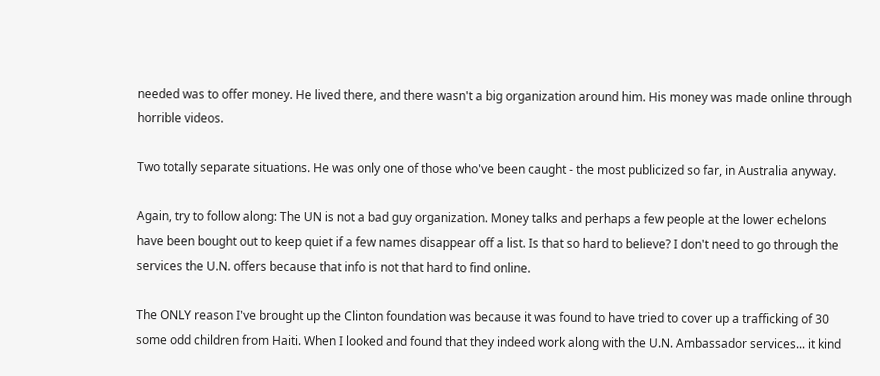needed was to offer money. He lived there, and there wasn't a big organization around him. His money was made online through horrible videos.

Two totally separate situations. He was only one of those who've been caught - the most publicized so far, in Australia anyway.

Again, try to follow along: The UN is not a bad guy organization. Money talks and perhaps a few people at the lower echelons have been bought out to keep quiet if a few names disappear off a list. Is that so hard to believe? I don't need to go through the services the U.N. offers because that info is not that hard to find online.

The ONLY reason I've brought up the Clinton foundation was because it was found to have tried to cover up a trafficking of 30 some odd children from Haiti. When I looked and found that they indeed work along with the U.N. Ambassador services... it kind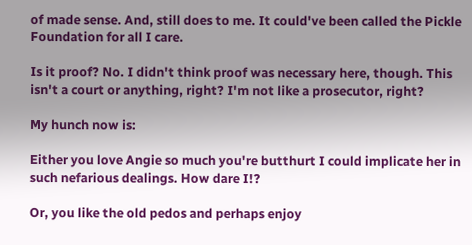of made sense. And, still does to me. It could've been called the Pickle Foundation for all I care.

Is it proof? No. I didn't think proof was necessary here, though. This isn't a court or anything, right? I'm not like a prosecutor, right?

My hunch now is:

Either you love Angie so much you're butthurt I could implicate her in such nefarious dealings. How dare I!?

Or, you like the old pedos and perhaps enjoy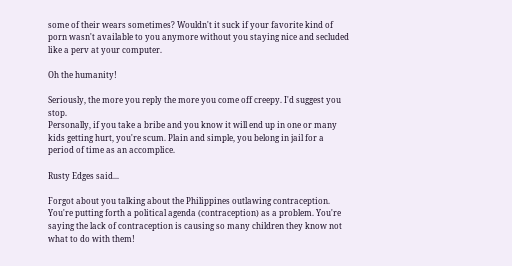some of their wears sometimes? Wouldn't it suck if your favorite kind of porn wasn't available to you anymore without you staying nice and secluded like a perv at your computer.

Oh the humanity!

Seriously, the more you reply the more you come off creepy. I'd suggest you stop.
Personally, if you take a bribe and you know it will end up in one or many kids getting hurt, you're scum. Plain and simple, you belong in jail for a period of time as an accomplice.

Rusty Edges said...

Forgot about you talking about the Philippines outlawing contraception. You're putting forth a political agenda (contraception) as a problem. You're saying the lack of contraception is causing so many children they know not what to do with them!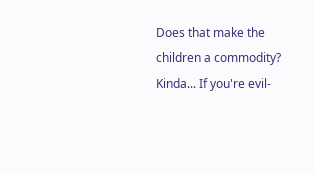Does that make the children a commodity? Kinda... If you're evil-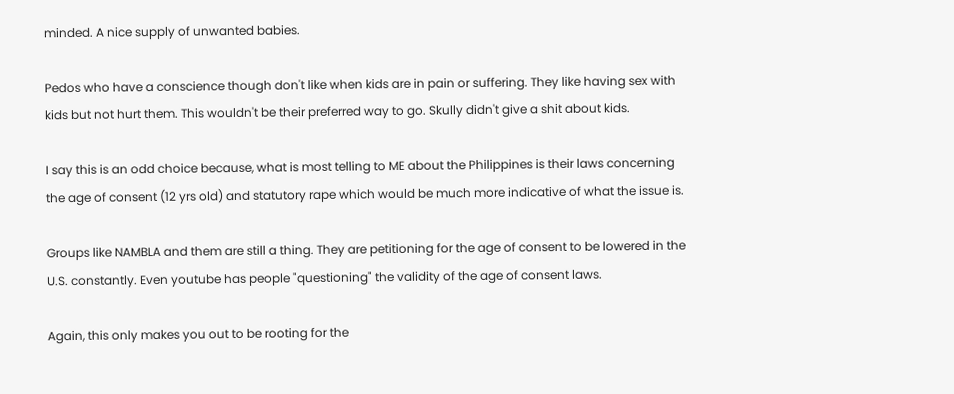minded. A nice supply of unwanted babies.

Pedos who have a conscience though don't like when kids are in pain or suffering. They like having sex with kids but not hurt them. This wouldn't be their preferred way to go. Skully didn't give a shit about kids.

I say this is an odd choice because, what is most telling to ME about the Philippines is their laws concerning the age of consent (12 yrs old) and statutory rape which would be much more indicative of what the issue is.

Groups like NAMBLA and them are still a thing. They are petitioning for the age of consent to be lowered in the U.S. constantly. Even youtube has people "questioning" the validity of the age of consent laws.

Again, this only makes you out to be rooting for the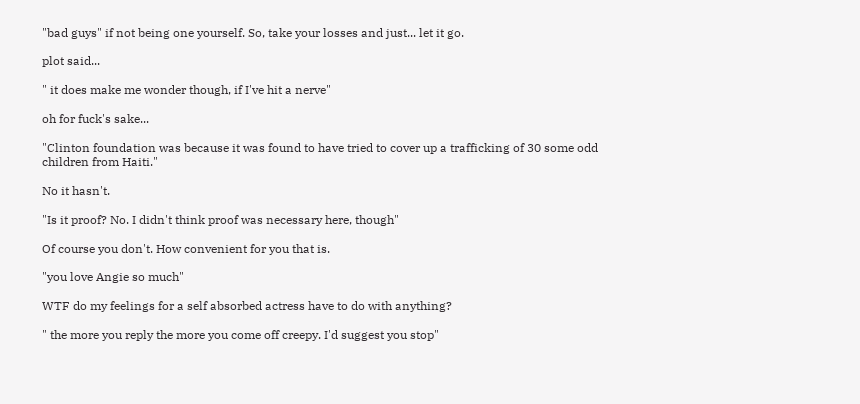"bad guys" if not being one yourself. So, take your losses and just... let it go.

plot said...

" it does make me wonder though, if I've hit a nerve"

oh for fuck's sake...

"Clinton foundation was because it was found to have tried to cover up a trafficking of 30 some odd children from Haiti."

No it hasn't.

"Is it proof? No. I didn't think proof was necessary here, though"

Of course you don't. How convenient for you that is.

"you love Angie so much"

WTF do my feelings for a self absorbed actress have to do with anything?

" the more you reply the more you come off creepy. I'd suggest you stop"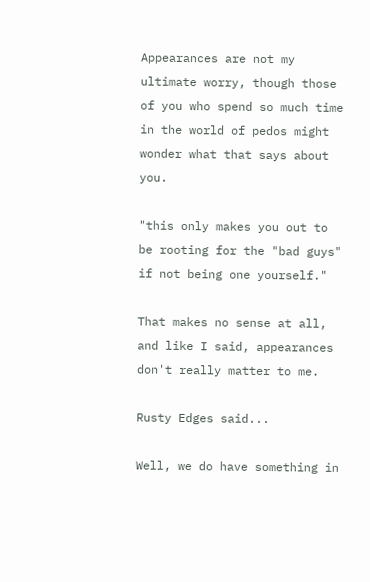Appearances are not my ultimate worry, though those of you who spend so much time in the world of pedos might wonder what that says about you.

"this only makes you out to be rooting for the "bad guys" if not being one yourself."

That makes no sense at all, and like I said, appearances don't really matter to me.

Rusty Edges said...

Well, we do have something in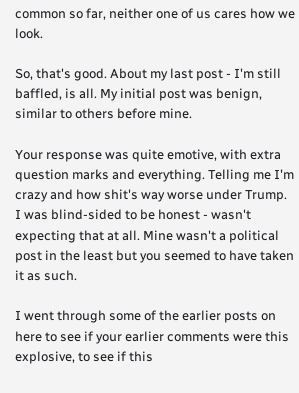common so far, neither one of us cares how we look.

So, that's good. About my last post - I'm still baffled, is all. My initial post was benign, similar to others before mine.

Your response was quite emotive, with extra question marks and everything. Telling me I'm crazy and how shit's way worse under Trump. I was blind-sided to be honest - wasn't expecting that at all. Mine wasn't a political post in the least but you seemed to have taken it as such.

I went through some of the earlier posts on here to see if your earlier comments were this explosive, to see if this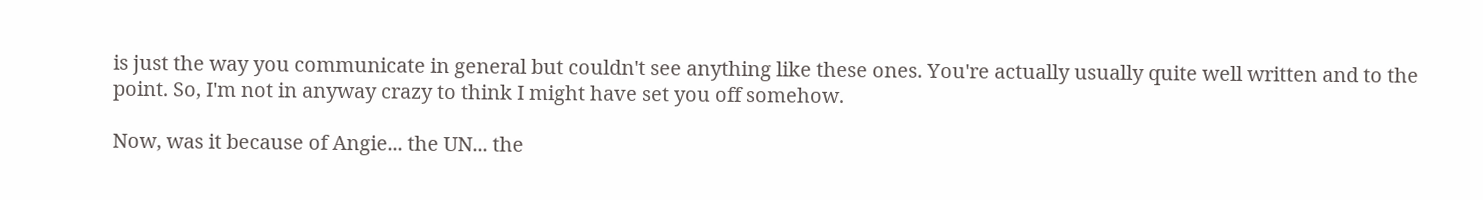is just the way you communicate in general but couldn't see anything like these ones. You're actually usually quite well written and to the point. So, I'm not in anyway crazy to think I might have set you off somehow.

Now, was it because of Angie... the UN... the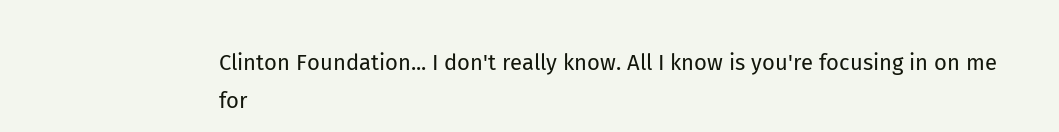Clinton Foundation... I don't really know. All I know is you're focusing in on me for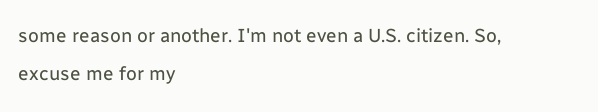some reason or another. I'm not even a U.S. citizen. So, excuse me for my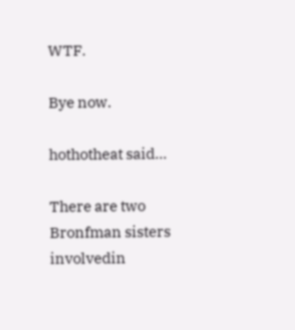WTF.

Bye now.

hothotheat said...

There are two Bronfman sisters involvedin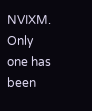NVIXM. Only one has been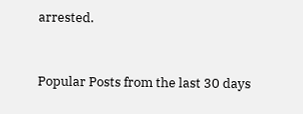arrested.


Popular Posts from the last 30 days